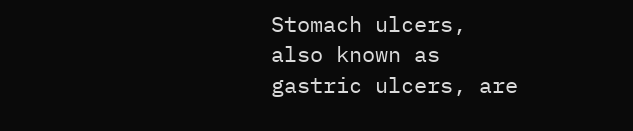Stomach ulcers, also known as gastric ulcers, are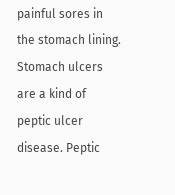painful sores in the stomach lining. Stomach ulcers are a kind of peptic ulcer disease. Peptic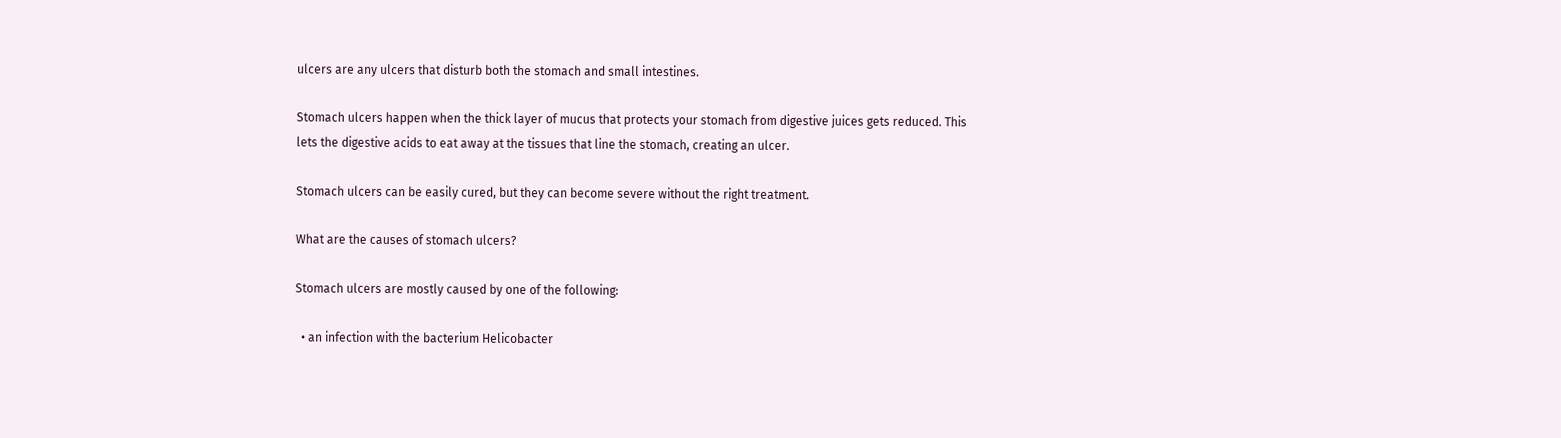ulcers are any ulcers that disturb both the stomach and small intestines.

Stomach ulcers happen when the thick layer of mucus that protects your stomach from digestive juices gets reduced. This lets the digestive acids to eat away at the tissues that line the stomach, creating an ulcer.

Stomach ulcers can be easily cured, but they can become severe without the right treatment.

What are the causes of stomach ulcers?

Stomach ulcers are mostly caused by one of the following:

  • an infection with the bacterium Helicobacter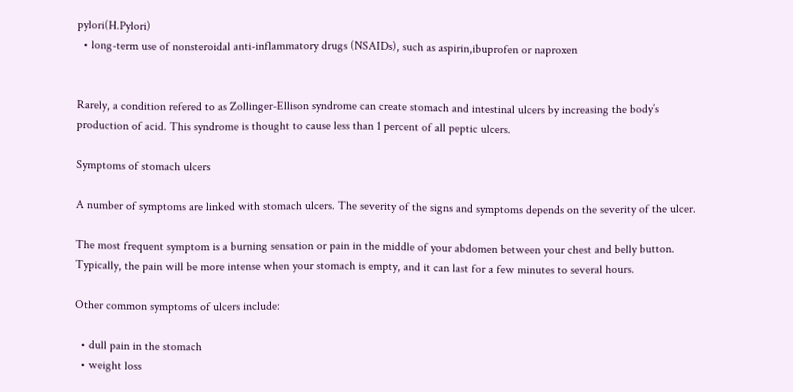pylori(H.Pylori)
  • long-term use of nonsteroidal anti-inflammatory drugs (NSAIDs), such as aspirin,ibuprofen or naproxen


Rarely, a condition refered to as Zollinger-Ellison syndrome can create stomach and intestinal ulcers by increasing the body’s production of acid. This syndrome is thought to cause less than 1 percent of all peptic ulcers.

Symptoms of stomach ulcers

A number of symptoms are linked with stomach ulcers. The severity of the signs and symptoms depends on the severity of the ulcer.

The most frequent symptom is a burning sensation or pain in the middle of your abdomen between your chest and belly button. Typically, the pain will be more intense when your stomach is empty, and it can last for a few minutes to several hours.

Other common symptoms of ulcers include:

  • dull pain in the stomach
  • weight loss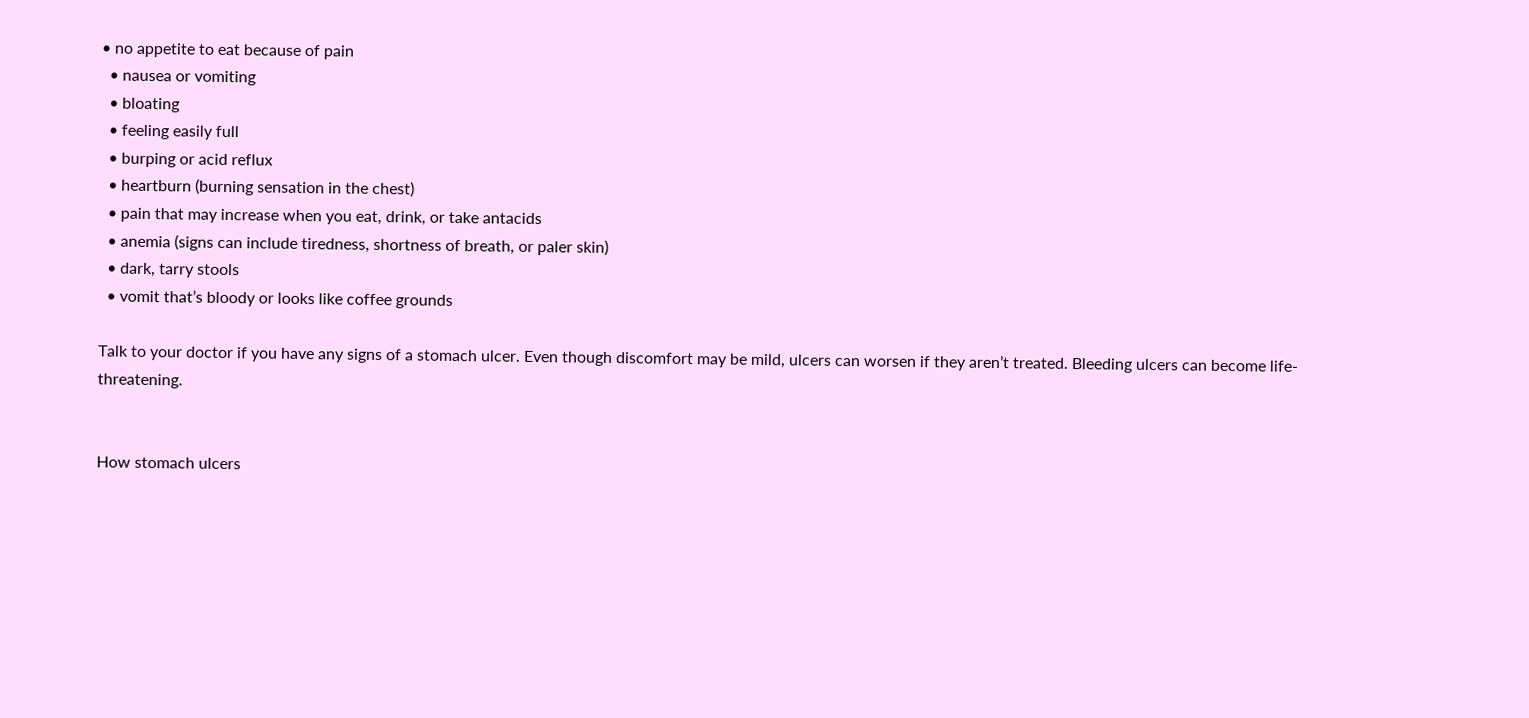• no appetite to eat because of pain
  • nausea or vomiting
  • bloating
  • feeling easily full
  • burping or acid reflux
  • heartburn (burning sensation in the chest)
  • pain that may increase when you eat, drink, or take antacids
  • anemia (signs can include tiredness, shortness of breath, or paler skin)
  • dark, tarry stools
  • vomit that’s bloody or looks like coffee grounds

Talk to your doctor if you have any signs of a stomach ulcer. Even though discomfort may be mild, ulcers can worsen if they aren’t treated. Bleeding ulcers can become life-threatening.


How stomach ulcers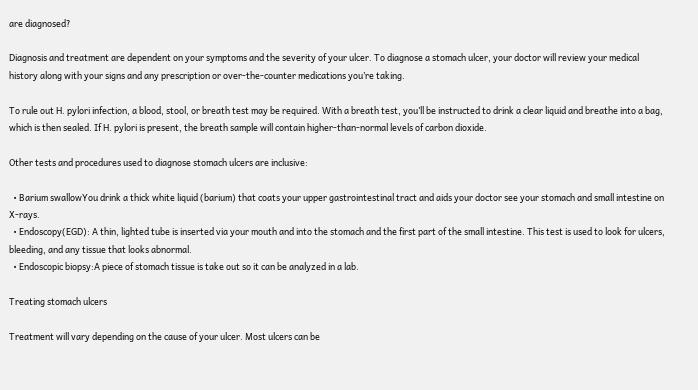are diagnosed?

Diagnosis and treatment are dependent on your symptoms and the severity of your ulcer. To diagnose a stomach ulcer, your doctor will review your medical history along with your signs and any prescription or over-the-counter medications you’re taking.

To rule out H. pylori infection, a blood, stool, or breath test may be required. With a breath test, you’ll be instructed to drink a clear liquid and breathe into a bag, which is then sealed. If H. pylori is present, the breath sample will contain higher-than-normal levels of carbon dioxide.

Other tests and procedures used to diagnose stomach ulcers are inclusive:

  • Barium swallowYou drink a thick white liquid (barium) that coats your upper gastrointestinal tract and aids your doctor see your stomach and small intestine on X-rays.
  • Endoscopy(EGD): A thin, lighted tube is inserted via your mouth and into the stomach and the first part of the small intestine. This test is used to look for ulcers, bleeding, and any tissue that looks abnormal.
  • Endoscopic biopsy:A piece of stomach tissue is take out so it can be analyzed in a lab.

Treating stomach ulcers

Treatment will vary depending on the cause of your ulcer. Most ulcers can be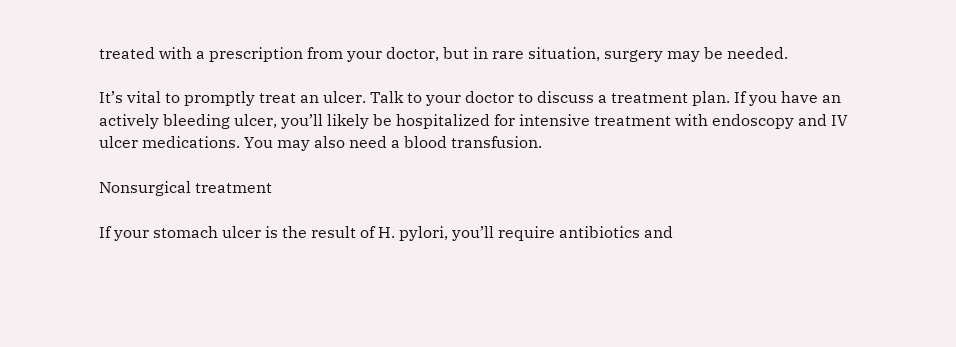treated with a prescription from your doctor, but in rare situation, surgery may be needed.

It’s vital to promptly treat an ulcer. Talk to your doctor to discuss a treatment plan. If you have an actively bleeding ulcer, you’ll likely be hospitalized for intensive treatment with endoscopy and IV ulcer medications. You may also need a blood transfusion.

Nonsurgical treatment

If your stomach ulcer is the result of H. pylori, you’ll require antibiotics and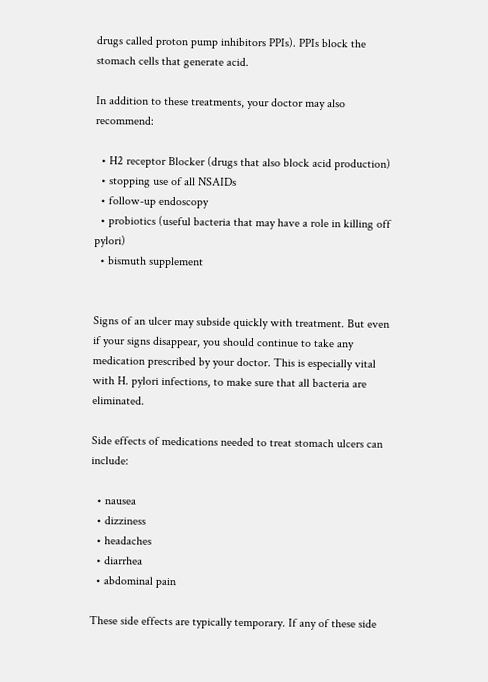drugs called proton pump inhibitors PPIs). PPIs block the stomach cells that generate acid.

In addition to these treatments, your doctor may also recommend:

  • H2 receptor Blocker (drugs that also block acid production)
  • stopping use of all NSAIDs
  • follow-up endoscopy
  • probiotics (useful bacteria that may have a role in killing off  pylori)
  • bismuth supplement


Signs of an ulcer may subside quickly with treatment. But even if your signs disappear, you should continue to take any medication prescribed by your doctor. This is especially vital with H. pylori infections, to make sure that all bacteria are eliminated.

Side effects of medications needed to treat stomach ulcers can include:

  • nausea
  • dizziness
  • headaches
  • diarrhea
  • abdominal pain

These side effects are typically temporary. If any of these side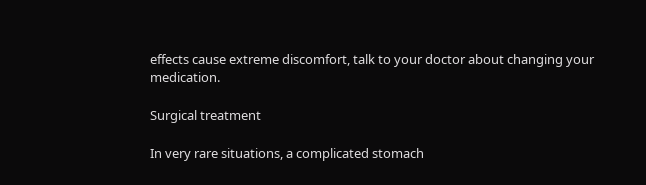effects cause extreme discomfort, talk to your doctor about changing your medication.

Surgical treatment

In very rare situations, a complicated stomach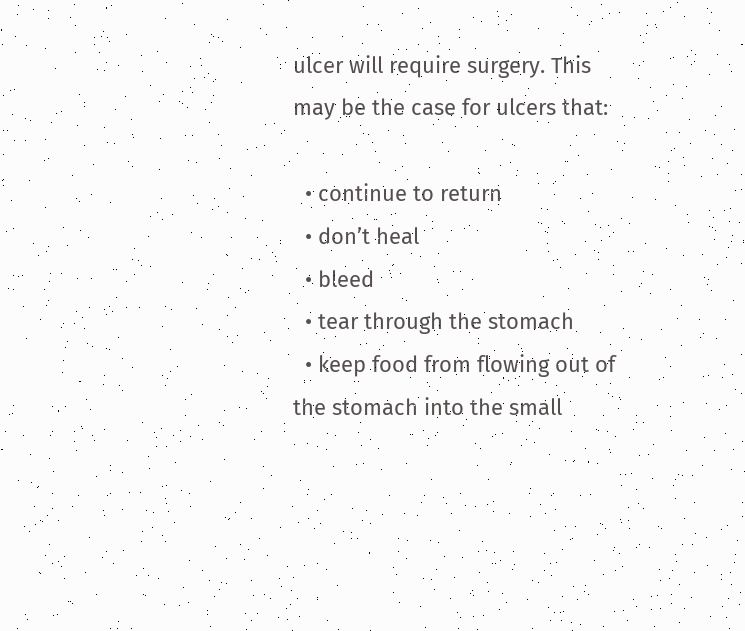ulcer will require surgery. This may be the case for ulcers that:

  • continue to return
  • don’t heal
  • bleed
  • tear through the stomach
  • keep food from flowing out of the stomach into the small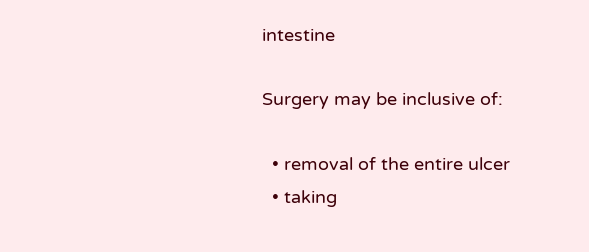intestine

Surgery may be inclusive of:

  • removal of the entire ulcer
  • taking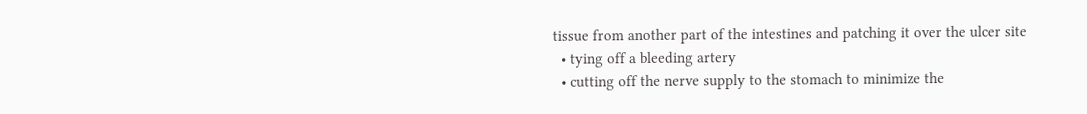tissue from another part of the intestines and patching it over the ulcer site
  • tying off a bleeding artery
  • cutting off the nerve supply to the stomach to minimize the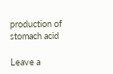production of stomach acid

Leave a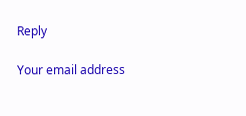Reply

Your email address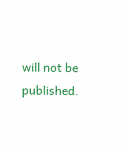will not be published.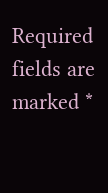Required fields are marked *